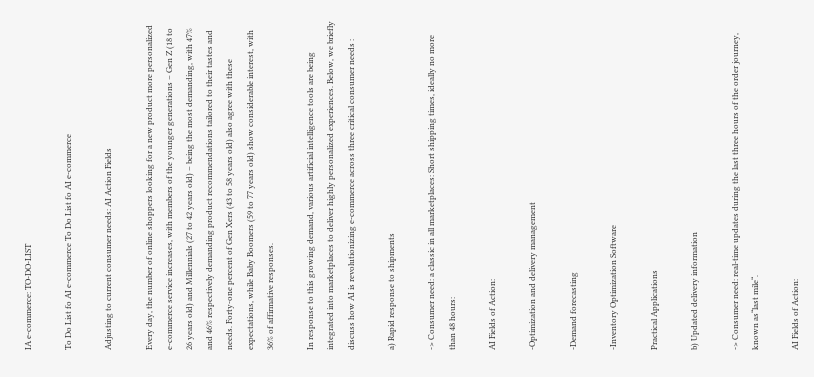IA e-commerce: TO-DO-LIST

To Do List fo AI e-commerce To Do List fo AI e-commerce

Adjusting to current consumer needs: AI Action Fields

Every day, the number of online shoppers looking for a new product more personalized e-commerce service increases, with members of the younger generations – Gen Z (18 to 26 years old) and Millennials (27 to 42 years old) – being the most demanding, with 47% and 46% respectively demanding product recommendations tailored to their tastes and needs. Forty-one percent of Gen Xers (43 to 58 years old) also agree with these expectations, while Baby Boomers (59 to 77 years old) show considerable interest, with 36% of affirmative responses.

In response to this growing demand, various artificial intelligence tools are being integrated into marketplaces to deliver highly personalized experiences. Below, we briefly discuss how AI is revolutionizing e-commerce across three critical consumer needs :

a) Rapid response to shipments

-> Consumer need: a classic in all marketplaces: Short shipping times, ideally no more than 48 hours:

AI Fields of Action:

-Optimization and delivery management

-Demand forecasting

-Inventory Optimization Software

Practical Applications

b) Updated delivery information

-> Consumer need: real-time updates during the last three hours of the order journey, known as“last mile“.

AI Fields of Action: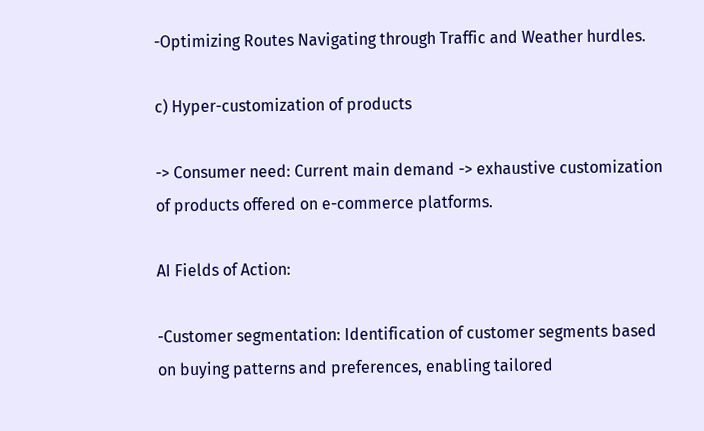-Optimizing Routes Navigating through Traffic and Weather hurdles.

c) Hyper-customization of products

-> Consumer need: Current main demand -> exhaustive customization of products offered on e-commerce platforms.

AI Fields of Action:

-Customer segmentation: Identification of customer segments based on buying patterns and preferences, enabling tailored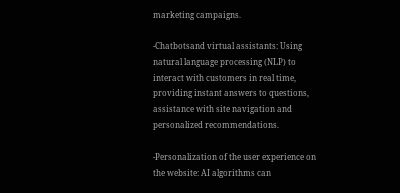marketing campaigns.

-Chatbotsand virtual assistants: Using natural language processing (NLP) to interact with customers in real time, providing instant answers to questions, assistance with site navigation and personalized recommendations.

-Personalization of the user experience on the website: AI algorithms can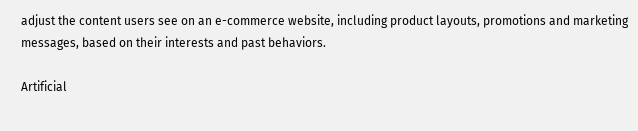adjust the content users see on an e-commerce website, including product layouts, promotions and marketing messages, based on their interests and past behaviors.

Artificial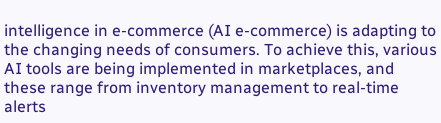intelligence in e-commerce (AI e-commerce) is adapting to the changing needs of consumers. To achieve this, various AI tools are being implemented in marketplaces, and these range from inventory management to real-time alerts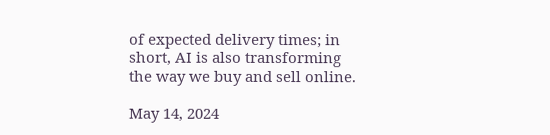of expected delivery times; in short, AI is also transforming the way we buy and sell online.

May 14, 2024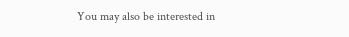You may also be interested in